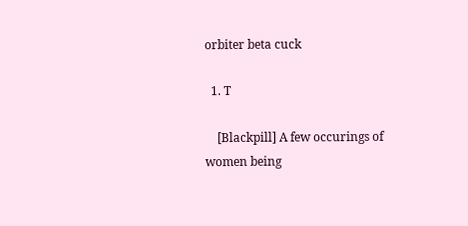orbiter beta cuck

  1. T

    [Blackpill] A few occurings of women being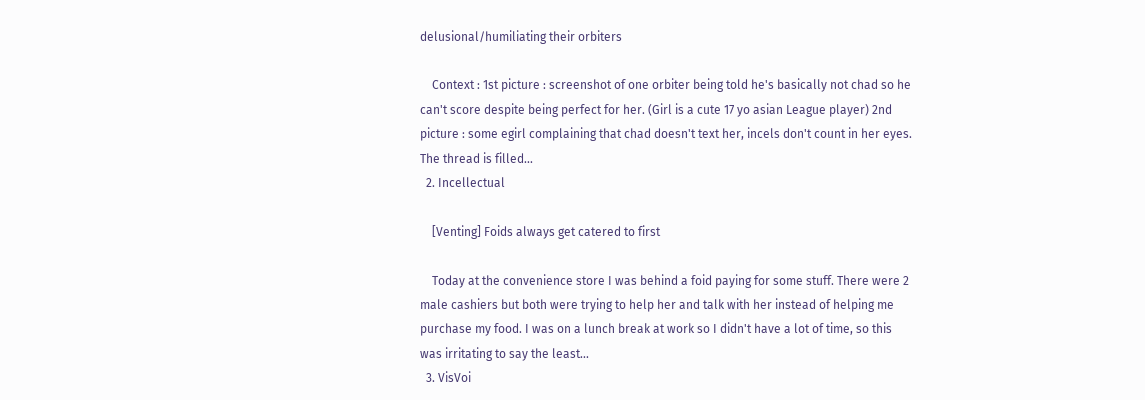delusional/humiliating their orbiters

    Context : 1st picture : screenshot of one orbiter being told he's basically not chad so he can't score despite being perfect for her. (Girl is a cute 17 yo asian League player) 2nd picture : some egirl complaining that chad doesn't text her, incels don't count in her eyes. The thread is filled...
  2. Incellectual

    [Venting] Foids always get catered to first

    Today at the convenience store I was behind a foid paying for some stuff. There were 2 male cashiers but both were trying to help her and talk with her instead of helping me purchase my food. I was on a lunch break at work so I didn't have a lot of time, so this was irritating to say the least...
  3. VisVoi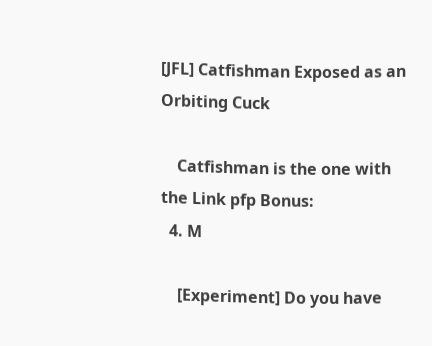[JFL] Catfishman Exposed as an Orbiting Cuck

    Catfishman is the one with the Link pfp Bonus:
  4. M

    [Experiment] Do you have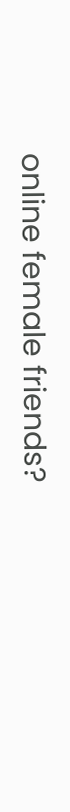online female friends?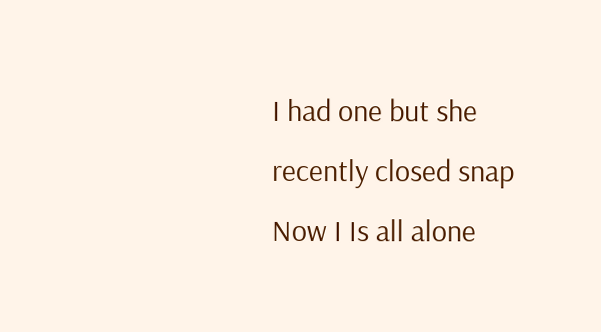I had one but she recently closed snap Now I Is all alone